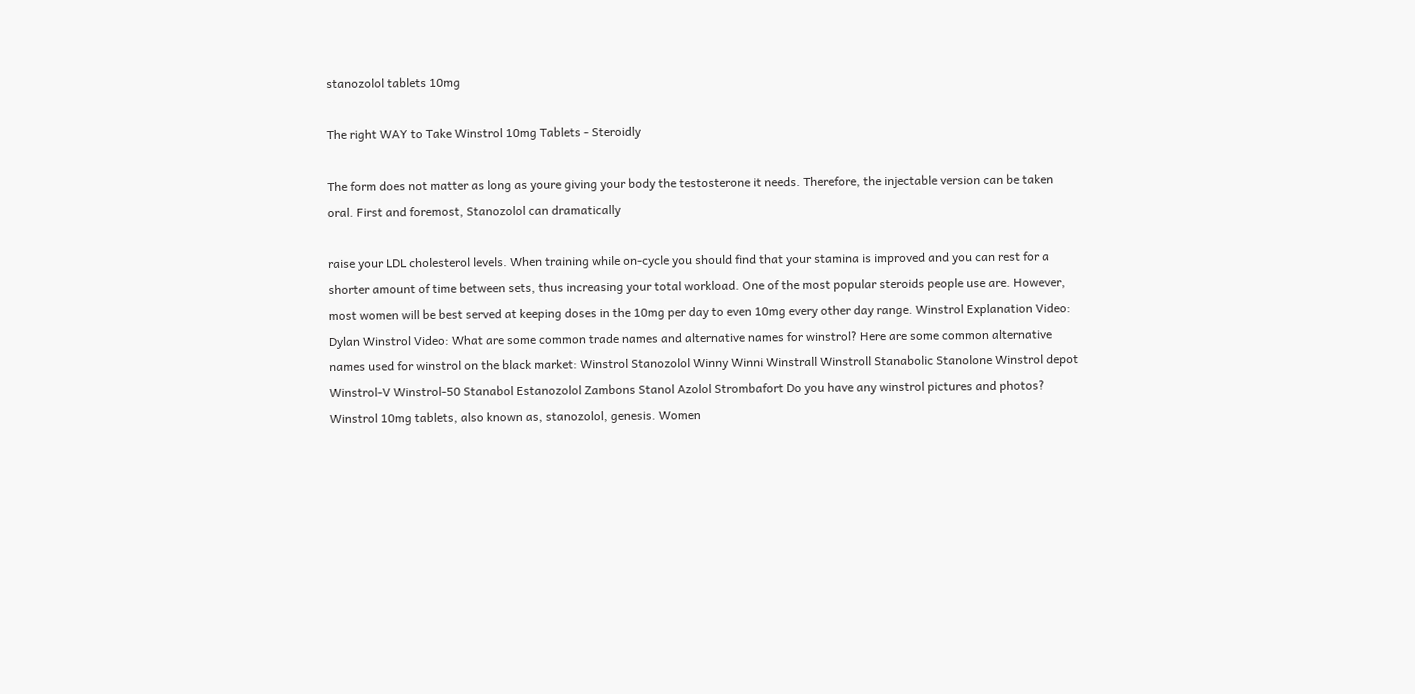stanozolol tablets 10mg

The right WAY to Take Winstrol 10mg Tablets - Steroidly

The form does not matter as long as youre giving your body the testosterone it needs. Therefore, the injectable version can be taken oral. First and foremost, Stanozolol can dramatically

raise your LDL cholesterol levels. When training while on-cycle you should find that your stamina is improved and you can rest for a shorter amount of time between sets, thus increasing your total workload. One of the most popular steroids people use are. However, most women will be best served at keeping doses in the 10mg per day to even 10mg every other day range. Winstrol Explanation Video: Dylan Winstrol Video: What are some common trade names and alternative names for winstrol? Here are some common alternative names used for winstrol on the black market: Winstrol Stanozolol Winny Winni Winstrall Winstroll Stanabolic Stanolone Winstrol depot Winstrol-V Winstrol-50 Stanabol Estanozolol Zambons Stanol Azolol Strombafort Do you have any winstrol pictures and photos? Winstrol 10mg tablets, also known as, stanozolol, genesis. Women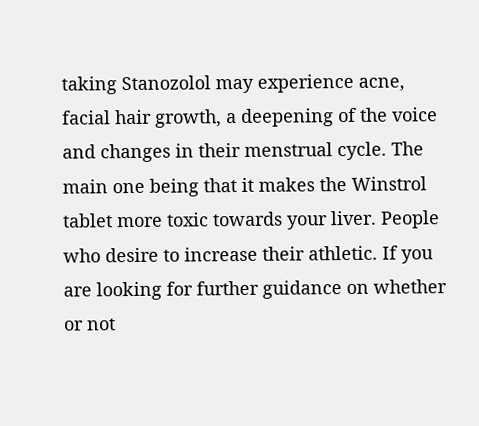taking Stanozolol may experience acne, facial hair growth, a deepening of the voice and changes in their menstrual cycle. The main one being that it makes the Winstrol tablet more toxic towards your liver. People who desire to increase their athletic. If you are looking for further guidance on whether or not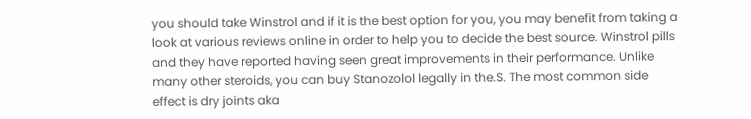you should take Winstrol and if it is the best option for you, you may benefit from taking a look at various reviews online in order to help you to decide the best source. Winstrol pills and they have reported having seen great improvements in their performance. Unlike many other steroids, you can buy Stanozolol legally in the.S. The most common side effect is dry joints aka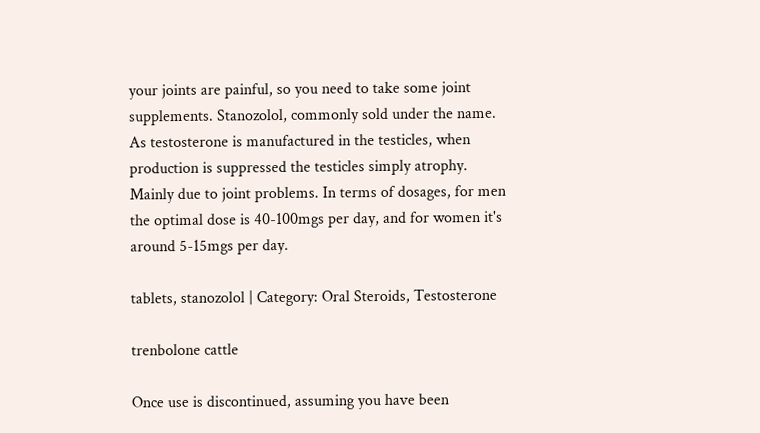your joints are painful, so you need to take some joint supplements. Stanozolol, commonly sold under the name. As testosterone is manufactured in the testicles, when production is suppressed the testicles simply atrophy. Mainly due to joint problems. In terms of dosages, for men the optimal dose is 40-100mgs per day, and for women it's around 5-15mgs per day.

tablets, stanozolol | Category: Oral Steroids, Testosterone

trenbolone cattle

Once use is discontinued, assuming you have been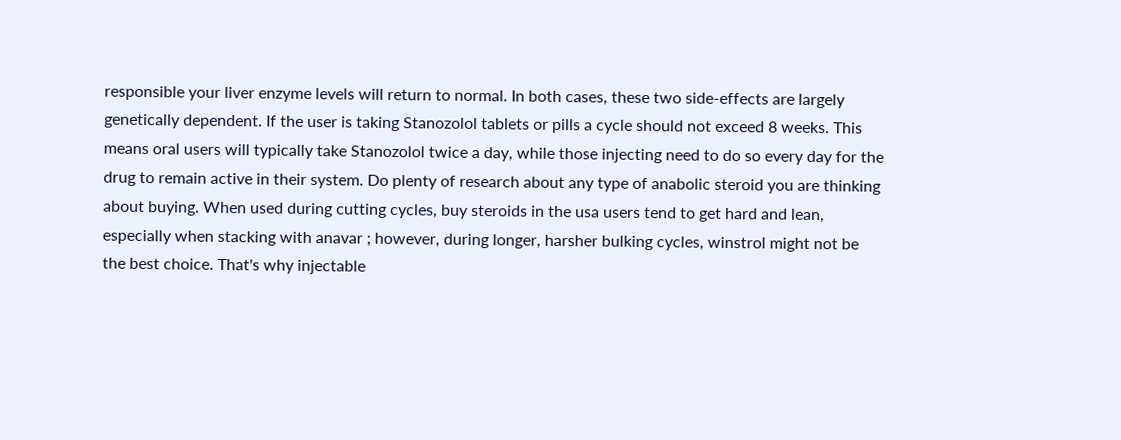responsible your liver enzyme levels will return to normal. In both cases, these two side-effects are largely genetically dependent. If the user is taking Stanozolol tablets or pills a cycle should not exceed 8 weeks. This means oral users will typically take Stanozolol twice a day, while those injecting need to do so every day for the drug to remain active in their system. Do plenty of research about any type of anabolic steroid you are thinking about buying. When used during cutting cycles, buy steroids in the usa users tend to get hard and lean, especially when stacking with anavar ; however, during longer, harsher bulking cycles, winstrol might not be the best choice. That's why injectable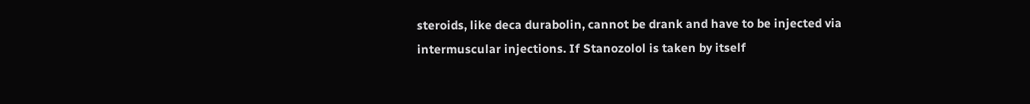steroids, like deca durabolin, cannot be drank and have to be injected via intermuscular injections. If Stanozolol is taken by itself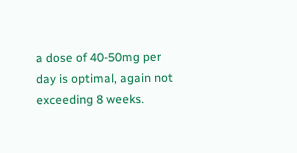a dose of 40-50mg per day is optimal, again not exceeding 8 weeks.